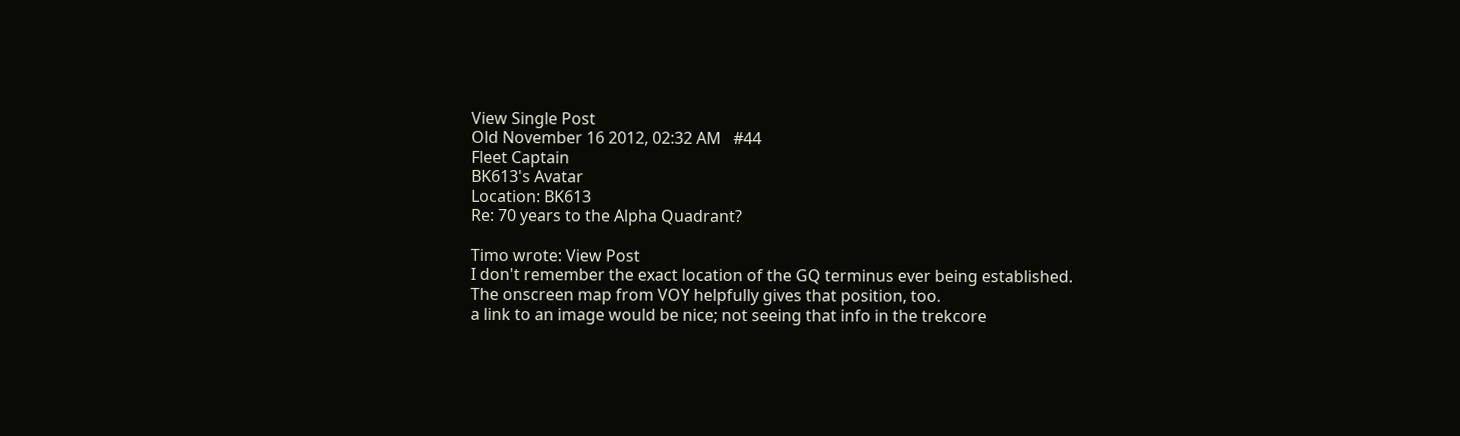View Single Post
Old November 16 2012, 02:32 AM   #44
Fleet Captain
BK613's Avatar
Location: BK613
Re: 70 years to the Alpha Quadrant?

Timo wrote: View Post
I don't remember the exact location of the GQ terminus ever being established.
The onscreen map from VOY helpfully gives that position, too.
a link to an image would be nice; not seeing that info in the trekcore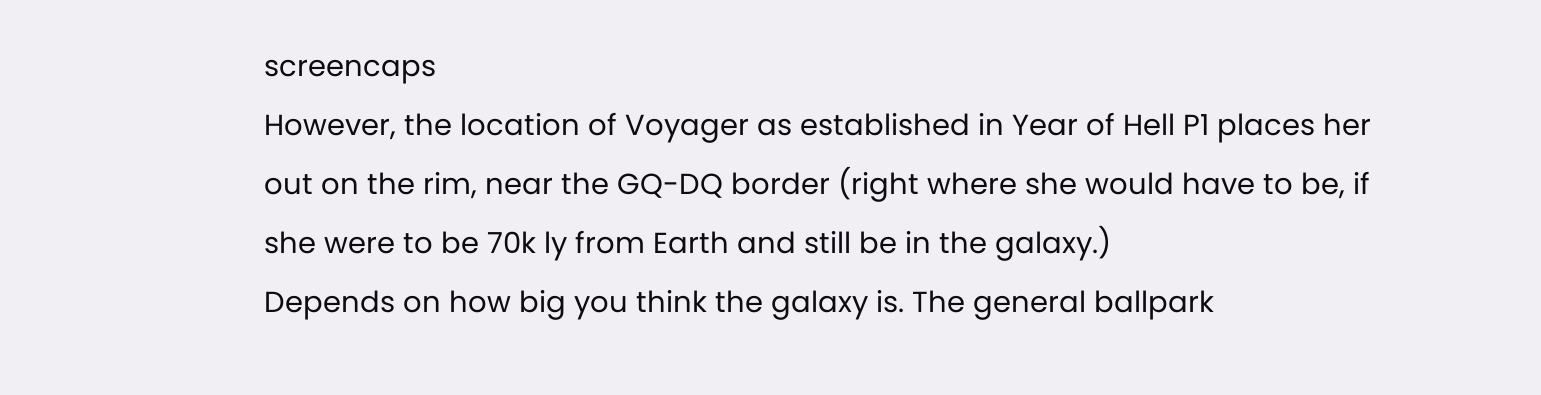screencaps
However, the location of Voyager as established in Year of Hell P1 places her out on the rim, near the GQ-DQ border (right where she would have to be, if she were to be 70k ly from Earth and still be in the galaxy.)
Depends on how big you think the galaxy is. The general ballpark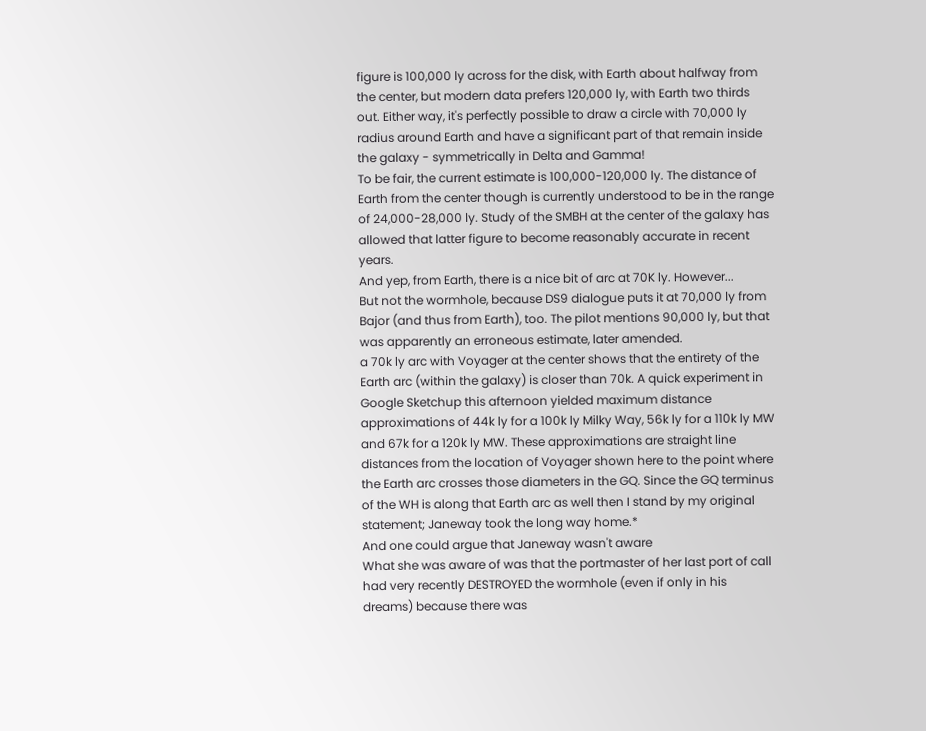figure is 100,000 ly across for the disk, with Earth about halfway from the center, but modern data prefers 120,000 ly, with Earth two thirds out. Either way, it's perfectly possible to draw a circle with 70,000 ly radius around Earth and have a significant part of that remain inside the galaxy - symmetrically in Delta and Gamma!
To be fair, the current estimate is 100,000-120,000 ly. The distance of Earth from the center though is currently understood to be in the range of 24,000-28,000 ly. Study of the SMBH at the center of the galaxy has allowed that latter figure to become reasonably accurate in recent years.
And yep, from Earth, there is a nice bit of arc at 70K ly. However...
But not the wormhole, because DS9 dialogue puts it at 70,000 ly from Bajor (and thus from Earth), too. The pilot mentions 90,000 ly, but that was apparently an erroneous estimate, later amended.
a 70k ly arc with Voyager at the center shows that the entirety of the Earth arc (within the galaxy) is closer than 70k. A quick experiment in Google Sketchup this afternoon yielded maximum distance approximations of 44k ly for a 100k ly Milky Way, 56k ly for a 110k ly MW and 67k for a 120k ly MW. These approximations are straight line distances from the location of Voyager shown here to the point where the Earth arc crosses those diameters in the GQ. Since the GQ terminus of the WH is along that Earth arc as well then I stand by my original statement; Janeway took the long way home.*
And one could argue that Janeway wasn't aware
What she was aware of was that the portmaster of her last port of call had very recently DESTROYED the wormhole (even if only in his dreams) because there was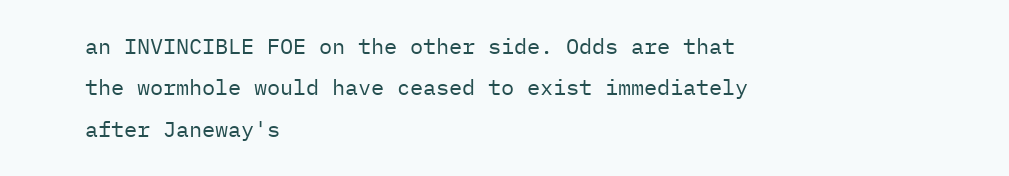an INVINCIBLE FOE on the other side. Odds are that the wormhole would have ceased to exist immediately after Janeway's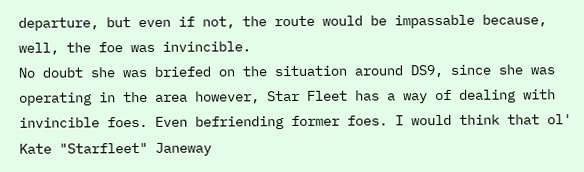departure, but even if not, the route would be impassable because, well, the foe was invincible.
No doubt she was briefed on the situation around DS9, since she was operating in the area however, Star Fleet has a way of dealing with invincible foes. Even befriending former foes. I would think that ol' Kate "Starfleet" Janeway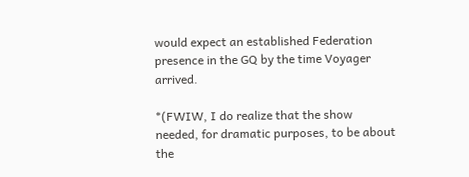would expect an established Federation presence in the GQ by the time Voyager arrived.

*(FWIW, I do realize that the show needed, for dramatic purposes, to be about the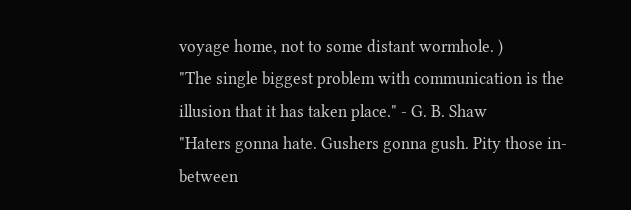voyage home, not to some distant wormhole. )
"The single biggest problem with communication is the illusion that it has taken place." - G. B. Shaw
"Haters gonna hate. Gushers gonna gush. Pity those in-between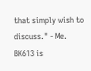that simply wish to discuss." - Me.
BK613 is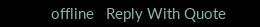offline   Reply With Quote